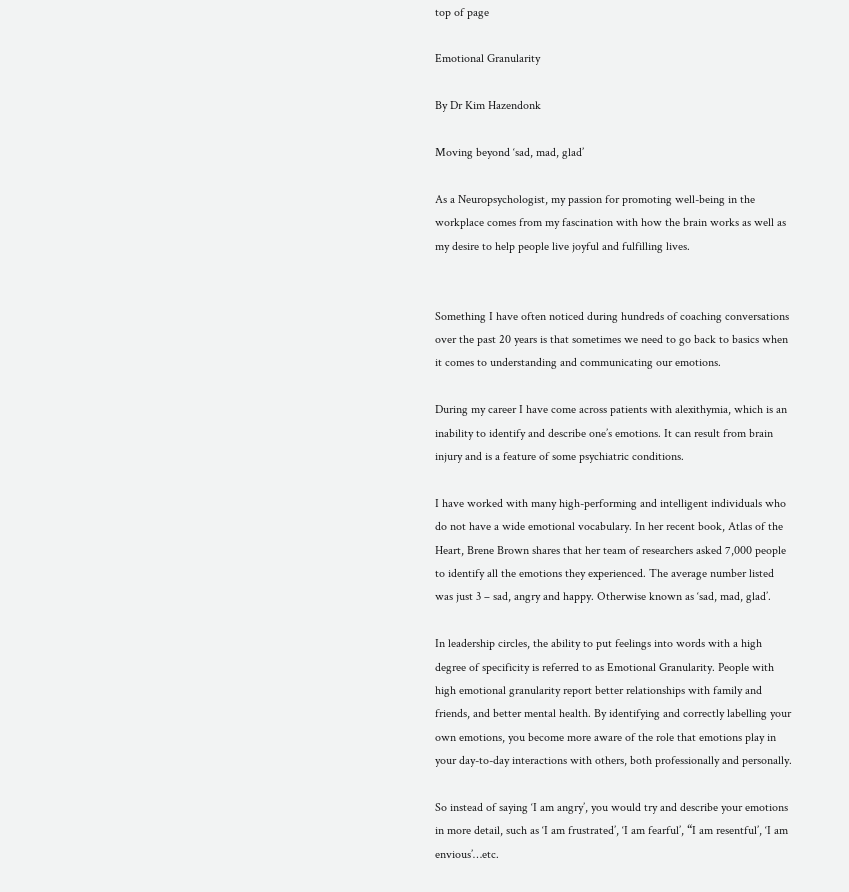top of page

Emotional Granularity

By Dr Kim Hazendonk

Moving beyond ‘sad, mad, glad’

As a Neuropsychologist, my passion for promoting well-being in the workplace comes from my fascination with how the brain works as well as my desire to help people live joyful and fulfilling lives.


Something I have often noticed during hundreds of coaching conversations over the past 20 years is that sometimes we need to go back to basics when it comes to understanding and communicating our emotions.

During my career I have come across patients with alexithymia, which is an inability to identify and describe one’s emotions. It can result from brain injury and is a feature of some psychiatric conditions.

I have worked with many high-performing and intelligent individuals who do not have a wide emotional vocabulary. In her recent book, Atlas of the Heart, Brene Brown shares that her team of researchers asked 7,000 people to identify all the emotions they experienced. The average number listed was just 3 – sad, angry and happy. Otherwise known as ‘sad, mad, glad’.

In leadership circles, the ability to put feelings into words with a high degree of specificity is referred to as Emotional Granularity. People with high emotional granularity report better relationships with family and friends, and better mental health. By identifying and correctly labelling your own emotions, you become more aware of the role that emotions play in your day-to-day interactions with others, both professionally and personally.

So instead of saying ‘I am angry’, you would try and describe your emotions in more detail, such as ‘I am frustrated’, ‘I am fearful’, “I am resentful’, ‘I am envious’…etc.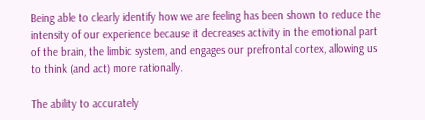Being able to clearly identify how we are feeling has been shown to reduce the intensity of our experience because it decreases activity in the emotional part of the brain, the limbic system, and engages our prefrontal cortex, allowing us to think (and act) more rationally.

The ability to accurately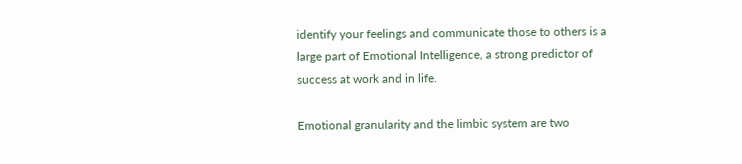identify your feelings and communicate those to others is a large part of Emotional Intelligence, a strong predictor of success at work and in life.

Emotional granularity and the limbic system are two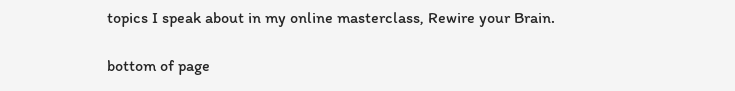topics I speak about in my online masterclass, Rewire your Brain.

bottom of page